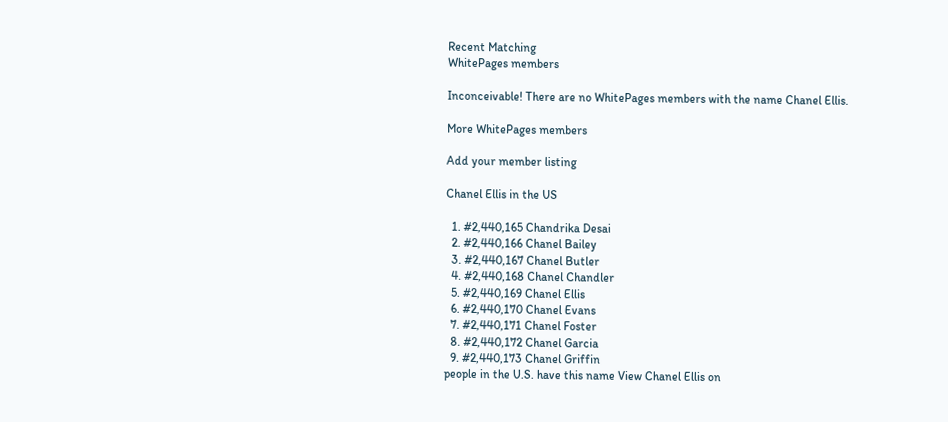Recent Matching
WhitePages members

Inconceivable! There are no WhitePages members with the name Chanel Ellis.

More WhitePages members

Add your member listing

Chanel Ellis in the US

  1. #2,440,165 Chandrika Desai
  2. #2,440,166 Chanel Bailey
  3. #2,440,167 Chanel Butler
  4. #2,440,168 Chanel Chandler
  5. #2,440,169 Chanel Ellis
  6. #2,440,170 Chanel Evans
  7. #2,440,171 Chanel Foster
  8. #2,440,172 Chanel Garcia
  9. #2,440,173 Chanel Griffin
people in the U.S. have this name View Chanel Ellis on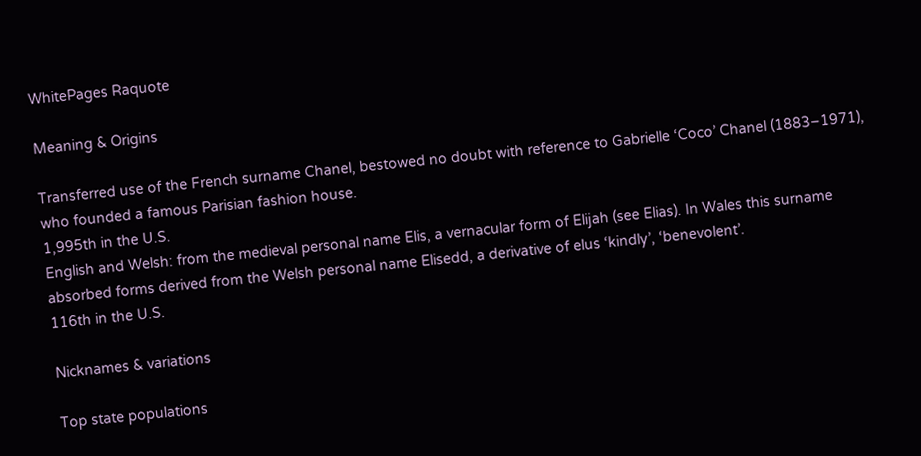WhitePages Raquote

Meaning & Origins

Transferred use of the French surname Chanel, bestowed no doubt with reference to Gabrielle ‘Coco’ Chanel (1883–1971), who founded a famous Parisian fashion house.
1,995th in the U.S.
English and Welsh: from the medieval personal name Elis, a vernacular form of Elijah (see Elias). In Wales this surname absorbed forms derived from the Welsh personal name Elisedd, a derivative of elus ‘kindly’, ‘benevolent’.
116th in the U.S.

Nicknames & variations

Top state populations